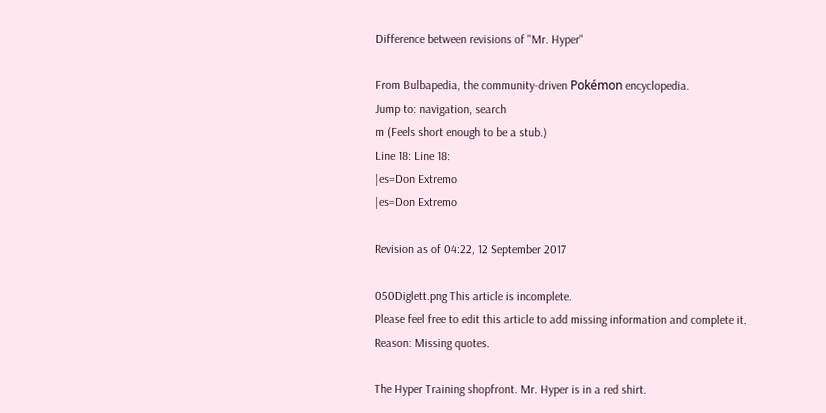Difference between revisions of "Mr. Hyper"

From Bulbapedia, the community-driven Pokémon encyclopedia.
Jump to: navigation, search
m (Feels short enough to be a stub.)
Line 18: Line 18:
|es=Don Extremo
|es=Don Extremo

Revision as of 04:22, 12 September 2017

050Diglett.png This article is incomplete.
Please feel free to edit this article to add missing information and complete it.
Reason: Missing quotes.

The Hyper Training shopfront. Mr. Hyper is in a red shirt.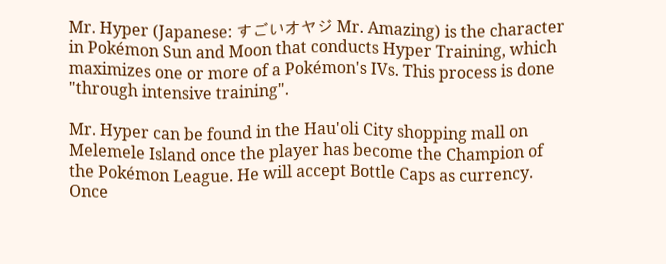Mr. Hyper (Japanese: すごいオヤジ Mr. Amazing) is the character in Pokémon Sun and Moon that conducts Hyper Training, which maximizes one or more of a Pokémon's IVs. This process is done "through intensive training".

Mr. Hyper can be found in the Hau'oli City shopping mall on Melemele Island once the player has become the Champion of the Pokémon League. He will accept Bottle Caps as currency. Once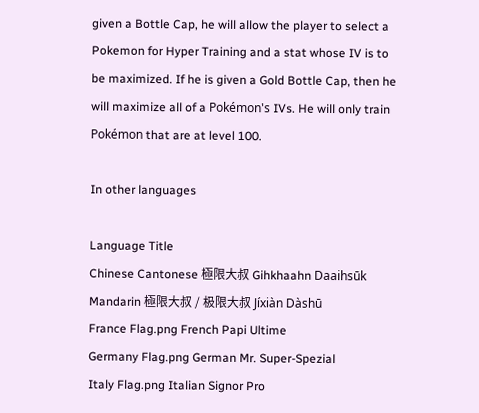given a Bottle Cap, he will allow the player to select a Pokemon for Hyper Training and a stat whose IV is to be maximized. If he is given a Gold Bottle Cap, then he will maximize all of a Pokémon's IVs. He will only train Pokémon that are at level 100.

In other languages

Language Title
Chinese Cantonese 極限大叔 Gihkhaahn Daaihsūk
Mandarin 極限大叔 / 极限大叔 Jíxiàn Dàshū
France Flag.png French Papi Ultime
Germany Flag.png German Mr. Super-Spezial
Italy Flag.png Italian Signor Pro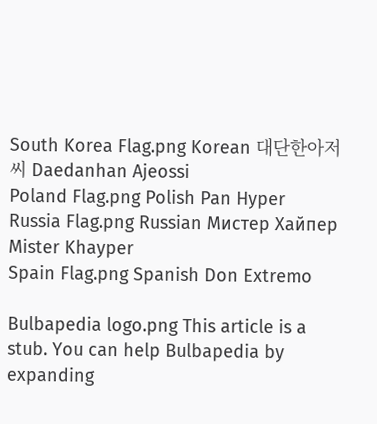South Korea Flag.png Korean 대단한아저씨 Daedanhan Ajeossi
Poland Flag.png Polish Pan Hyper
Russia Flag.png Russian Mистер Хайпер Mister Khayper
Spain Flag.png Spanish Don Extremo

Bulbapedia logo.png This article is a stub. You can help Bulbapedia by expanding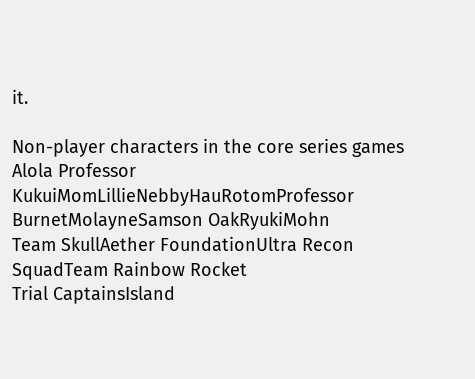it.

Non-player characters in the core series games
Alola Professor KukuiMomLillieNebbyHauRotomProfessor BurnetMolayneSamson OakRyukiMohn
Team SkullAether FoundationUltra Recon SquadTeam Rainbow Rocket
Trial CaptainsIsland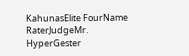KahunasElite FourName RaterJudgeMr. HyperGester